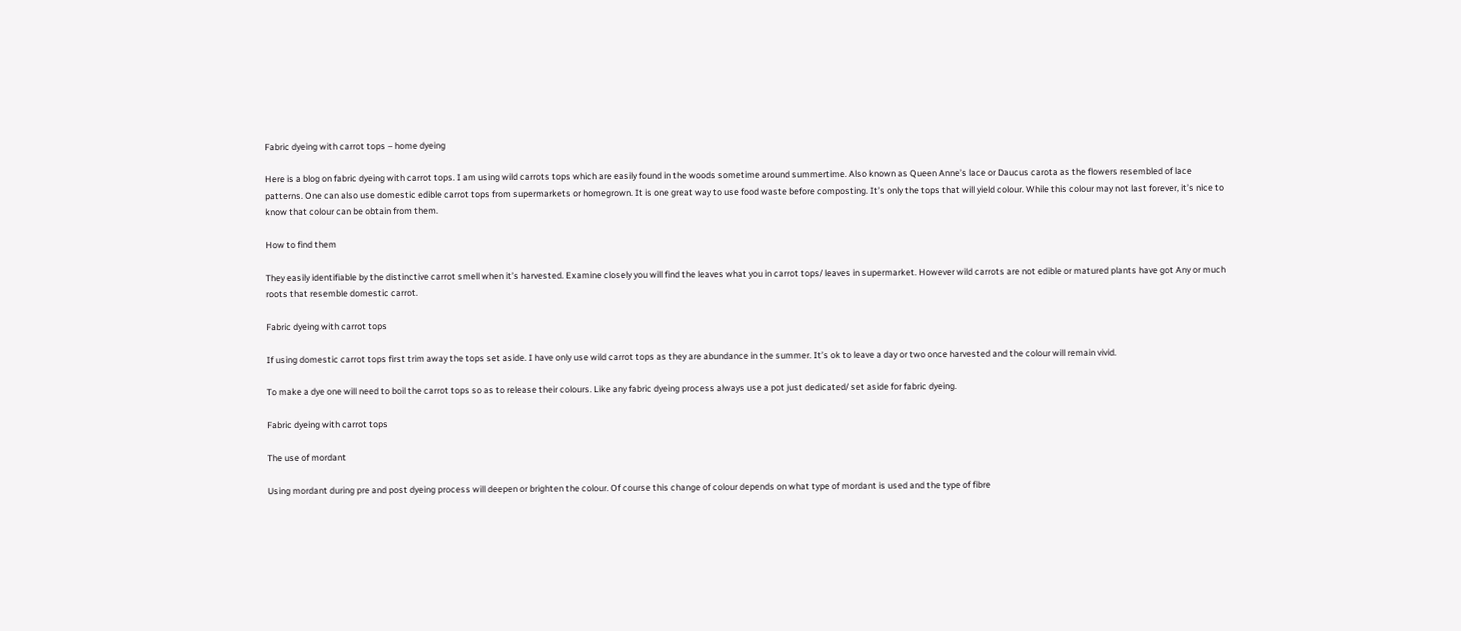Fabric dyeing with carrot tops – home dyeing

Here is a blog on fabric dyeing with carrot tops. I am using wild carrots tops which are easily found in the woods sometime around summertime. Also known as Queen Anne’s lace or Daucus carota as the flowers resembled of lace patterns. One can also use domestic edible carrot tops from supermarkets or homegrown. It is one great way to use food waste before composting. It’s only the tops that will yield colour. While this colour may not last forever, it’s nice to know that colour can be obtain from them.

How to find them

They easily identifiable by the distinctive carrot smell when it’s harvested. Examine closely you will find the leaves what you in carrot tops/ leaves in supermarket. However wild carrots are not edible or matured plants have got Any or much roots that resemble domestic carrot.

Fabric dyeing with carrot tops

If using domestic carrot tops first trim away the tops set aside. I have only use wild carrot tops as they are abundance in the summer. It’s ok to leave a day or two once harvested and the colour will remain vivid.

To make a dye one will need to boil the carrot tops so as to release their colours. Like any fabric dyeing process always use a pot just dedicated/ set aside for fabric dyeing.

Fabric dyeing with carrot tops

The use of mordant

Using mordant during pre and post dyeing process will deepen or brighten the colour. Of course this change of colour depends on what type of mordant is used and the type of fibre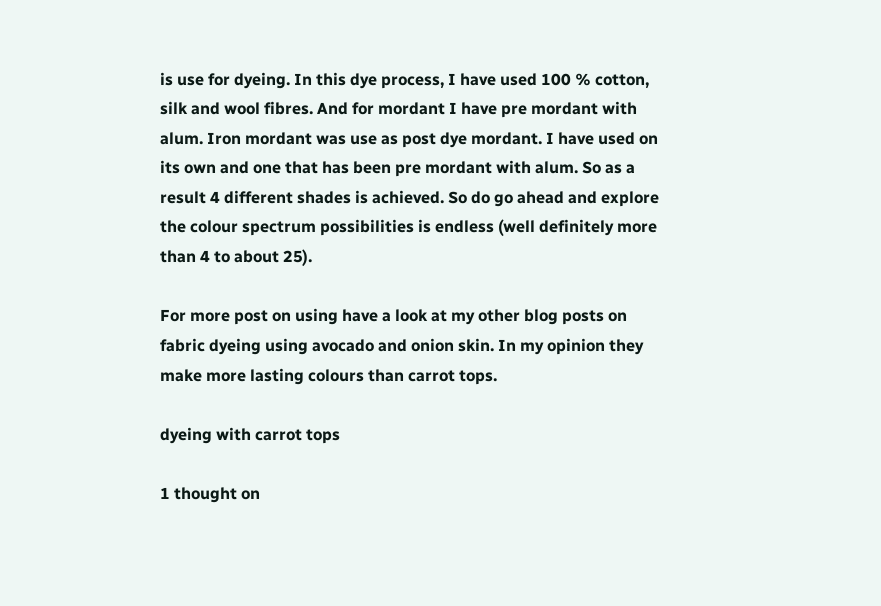is use for dyeing. In this dye process, I have used 100 % cotton, silk and wool fibres. And for mordant I have pre mordant with alum. Iron mordant was use as post dye mordant. I have used on its own and one that has been pre mordant with alum. So as a result 4 different shades is achieved. So do go ahead and explore the colour spectrum possibilities is endless (well definitely more than 4 to about 25).

For more post on using have a look at my other blog posts on fabric dyeing using avocado and onion skin. In my opinion they make more lasting colours than carrot tops.

dyeing with carrot tops

1 thought on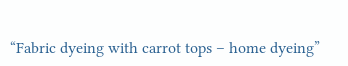“Fabric dyeing with carrot tops – home dyeing”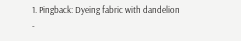1. Pingback: Dyeing fabric with dandelion -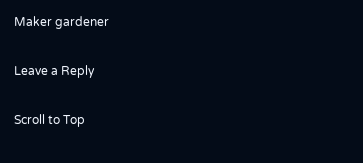Maker gardener

Leave a Reply

Scroll to Top